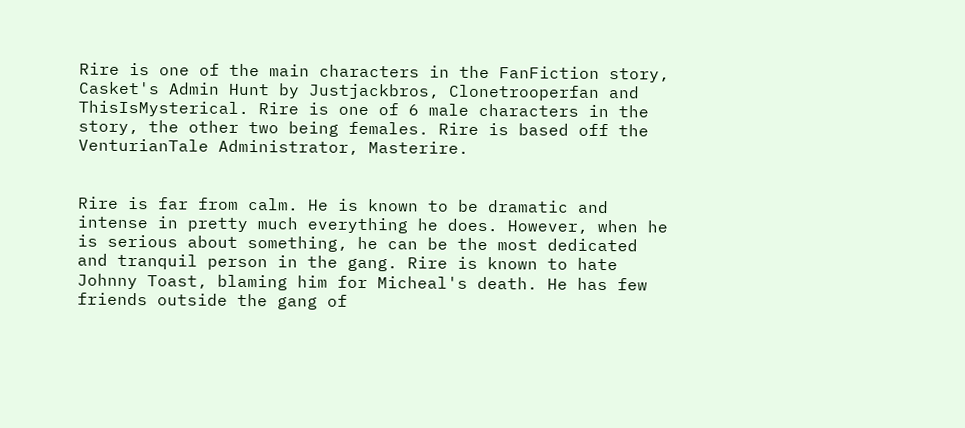Rire is one of the main characters in the FanFiction story, Casket's Admin Hunt by Justjackbros, Clonetrooperfan and ThisIsMysterical. Rire is one of 6 male characters in the story, the other two being females. Rire is based off the VenturianTale Administrator, Masterire.


Rire is far from calm. He is known to be dramatic and intense in pretty much everything he does. However, when he is serious about something, he can be the most dedicated and tranquil person in the gang. Rire is known to hate Johnny Toast, blaming him for Micheal's death. He has few friends outside the gang of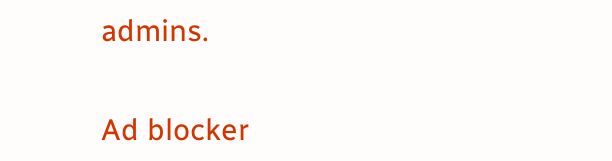admins.


Ad blocker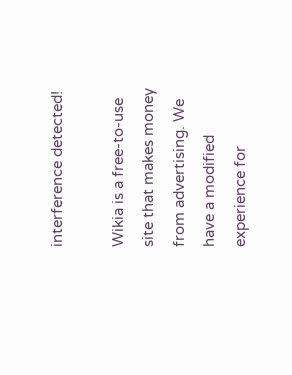interference detected!

Wikia is a free-to-use site that makes money from advertising. We have a modified experience for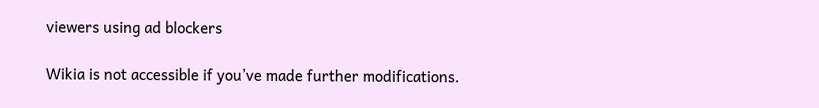viewers using ad blockers

Wikia is not accessible if you’ve made further modifications.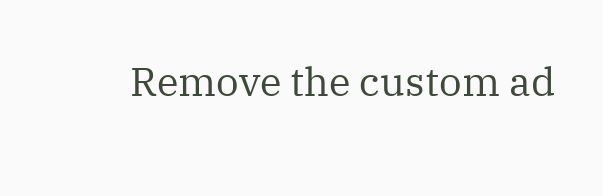Remove the custom ad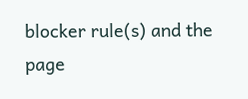blocker rule(s) and the page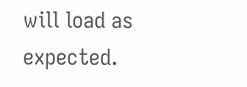will load as expected.